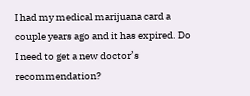I had my medical marijuana card a couple years ago and it has expired. Do I need to get a new doctor’s recommendation?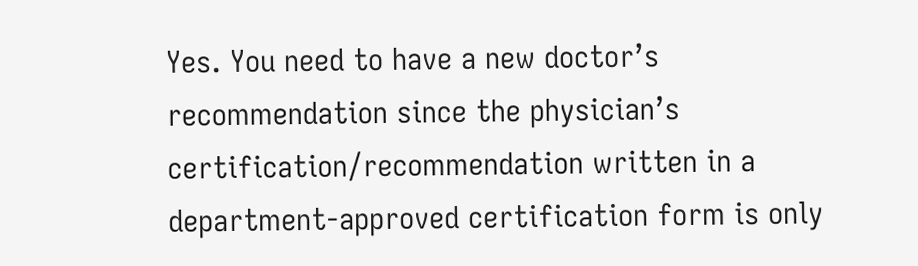Yes. You need to have a new doctor’s recommendation since the physician’s certification/recommendation written in a department-approved certification form is only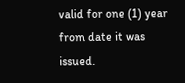valid for one (1) year from date it was issued.